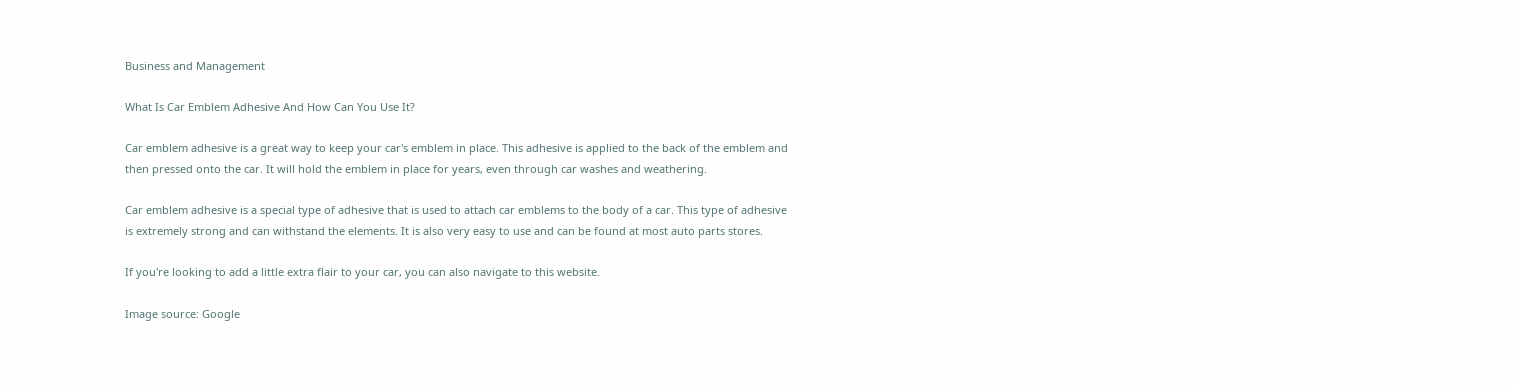Business and Management

What Is Car Emblem Adhesive And How Can You Use It?

Car emblem adhesive is a great way to keep your car's emblem in place. This adhesive is applied to the back of the emblem and then pressed onto the car. It will hold the emblem in place for years, even through car washes and weathering.

Car emblem adhesive is a special type of adhesive that is used to attach car emblems to the body of a car. This type of adhesive is extremely strong and can withstand the elements. It is also very easy to use and can be found at most auto parts stores.

If you're looking to add a little extra flair to your car, you can also navigate to this website.

Image source: Google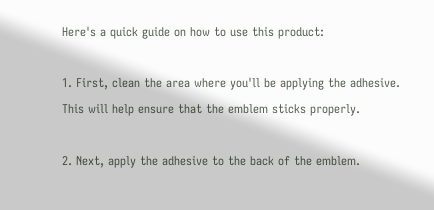Here's a quick guide on how to use this product:

1. First, clean the area where you'll be applying the adhesive. This will help ensure that the emblem sticks properly.

2. Next, apply the adhesive to the back of the emblem.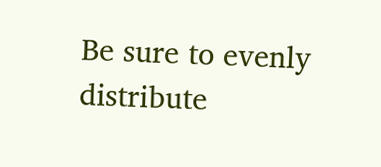Be sure to evenly distribute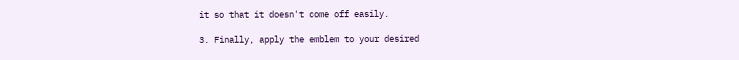it so that it doesn't come off easily.

3. Finally, apply the emblem to your desired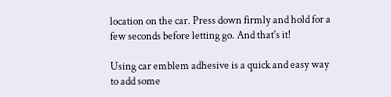location on the car. Press down firmly and hold for a few seconds before letting go. And that's it!

Using car emblem adhesive is a quick and easy way to add some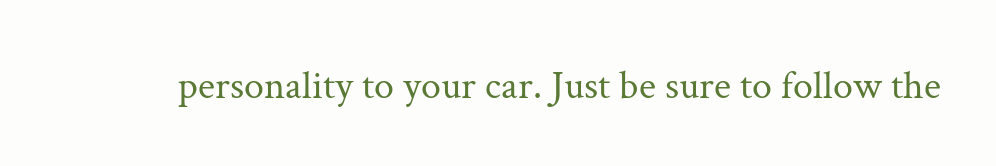personality to your car. Just be sure to follow the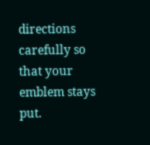directions carefully so that your emblem stays put.